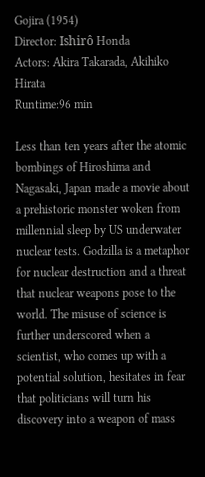Gojira (1954)
Director: Ishirô Honda
Actors: Akira Takarada, Akihiko Hirata
Runtime:96 min

Less than ten years after the atomic bombings of Hiroshima and Nagasaki, Japan made a movie about a prehistoric monster woken from millennial sleep by US underwater nuclear tests. Godzilla is a metaphor for nuclear destruction and a threat that nuclear weapons pose to the world. The misuse of science is further underscored when a scientist, who comes up with a potential solution, hesitates in fear that politicians will turn his discovery into a weapon of mass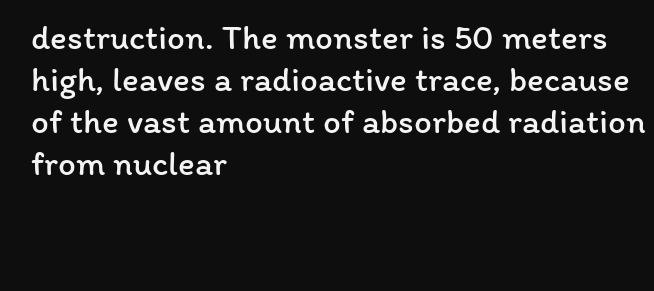destruction. The monster is 50 meters high, leaves a radioactive trace, because of the vast amount of absorbed radiation from nuclear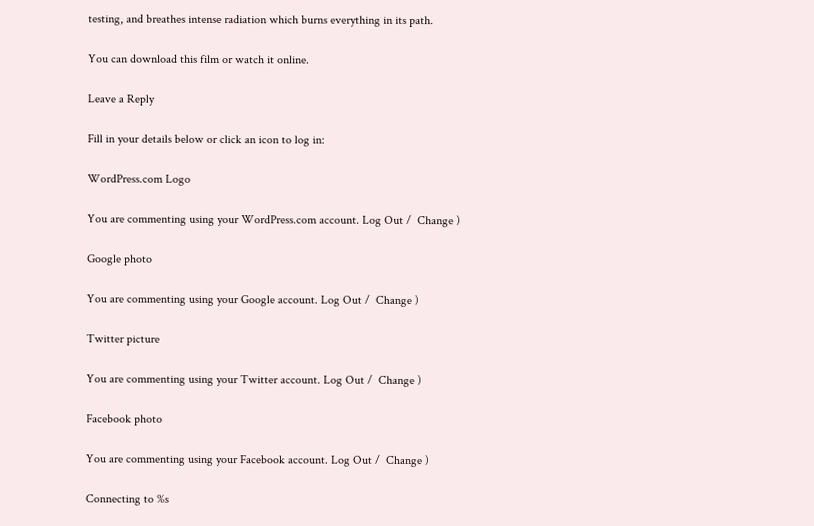testing, and breathes intense radiation which burns everything in its path.

You can download this film or watch it online.

Leave a Reply

Fill in your details below or click an icon to log in:

WordPress.com Logo

You are commenting using your WordPress.com account. Log Out /  Change )

Google photo

You are commenting using your Google account. Log Out /  Change )

Twitter picture

You are commenting using your Twitter account. Log Out /  Change )

Facebook photo

You are commenting using your Facebook account. Log Out /  Change )

Connecting to %s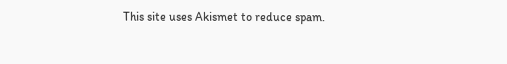This site uses Akismet to reduce spam.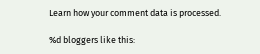Learn how your comment data is processed.

%d bloggers like this: